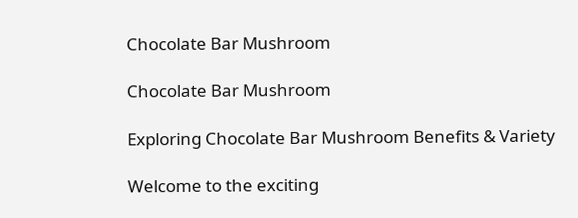Chocolate Bar Mushroom

Chocolate Bar Mushroom

Exploring Chocolate Bar Mushroom Benefits & Variety

Welcome to the exciting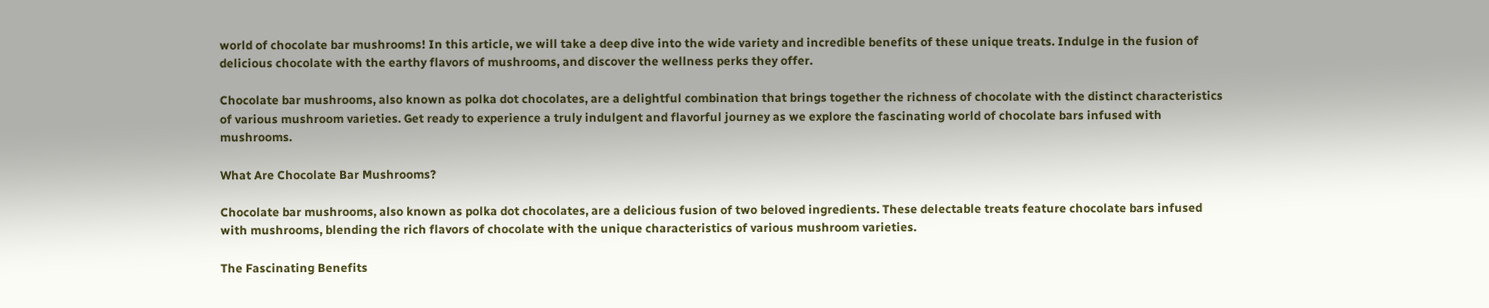world of chocolate bar mushrooms! In this article, we will take a deep dive into the wide variety and incredible benefits of these unique treats. Indulge in the fusion of delicious chocolate with the earthy flavors of mushrooms, and discover the wellness perks they offer.

Chocolate bar mushrooms, also known as polka dot chocolates, are a delightful combination that brings together the richness of chocolate with the distinct characteristics of various mushroom varieties. Get ready to experience a truly indulgent and flavorful journey as we explore the fascinating world of chocolate bars infused with mushrooms.

What Are Chocolate Bar Mushrooms?

Chocolate bar mushrooms, also known as polka dot chocolates, are a delicious fusion of two beloved ingredients. These delectable treats feature chocolate bars infused with mushrooms, blending the rich flavors of chocolate with the unique characteristics of various mushroom varieties.

The Fascinating Benefits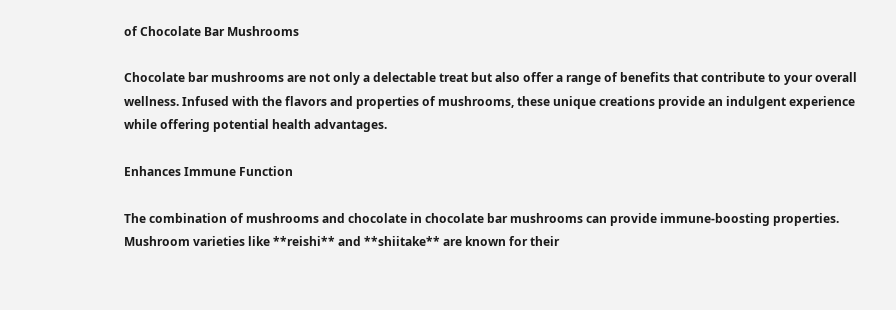of Chocolate Bar Mushrooms

Chocolate bar mushrooms are not only a delectable treat but also offer a range of benefits that contribute to your overall wellness. Infused with the flavors and properties of mushrooms, these unique creations provide an indulgent experience while offering potential health advantages.

Enhances Immune Function

The combination of mushrooms and chocolate in chocolate bar mushrooms can provide immune-boosting properties. Mushroom varieties like **reishi** and **shiitake** are known for their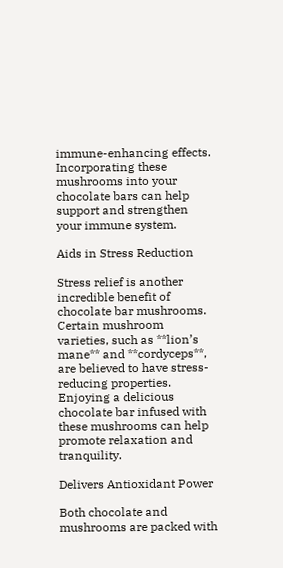immune-enhancing effects. Incorporating these mushrooms into your chocolate bars can help support and strengthen your immune system.

Aids in Stress Reduction

Stress relief is another incredible benefit of chocolate bar mushrooms. Certain mushroom varieties, such as **lion’s mane** and **cordyceps**, are believed to have stress-reducing properties. Enjoying a delicious chocolate bar infused with these mushrooms can help promote relaxation and tranquility.

Delivers Antioxidant Power

Both chocolate and mushrooms are packed with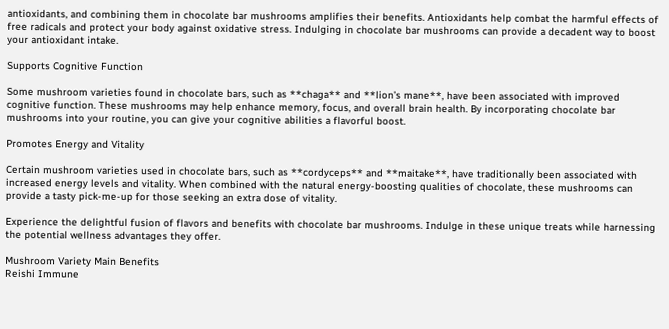antioxidants, and combining them in chocolate bar mushrooms amplifies their benefits. Antioxidants help combat the harmful effects of free radicals and protect your body against oxidative stress. Indulging in chocolate bar mushrooms can provide a decadent way to boost your antioxidant intake.

Supports Cognitive Function

Some mushroom varieties found in chocolate bars, such as **chaga** and **lion’s mane**, have been associated with improved cognitive function. These mushrooms may help enhance memory, focus, and overall brain health. By incorporating chocolate bar mushrooms into your routine, you can give your cognitive abilities a flavorful boost.

Promotes Energy and Vitality

Certain mushroom varieties used in chocolate bars, such as **cordyceps** and **maitake**, have traditionally been associated with increased energy levels and vitality. When combined with the natural energy-boosting qualities of chocolate, these mushrooms can provide a tasty pick-me-up for those seeking an extra dose of vitality.

Experience the delightful fusion of flavors and benefits with chocolate bar mushrooms. Indulge in these unique treats while harnessing the potential wellness advantages they offer.

Mushroom Variety Main Benefits
Reishi Immune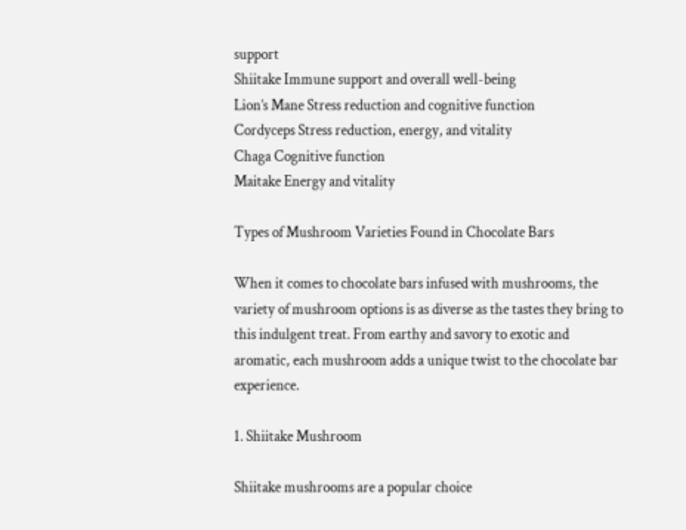support
Shiitake Immune support and overall well-being
Lion’s Mane Stress reduction and cognitive function
Cordyceps Stress reduction, energy, and vitality
Chaga Cognitive function
Maitake Energy and vitality

Types of Mushroom Varieties Found in Chocolate Bars

When it comes to chocolate bars infused with mushrooms, the variety of mushroom options is as diverse as the tastes they bring to this indulgent treat. From earthy and savory to exotic and aromatic, each mushroom adds a unique twist to the chocolate bar experience.

1. Shiitake Mushroom

Shiitake mushrooms are a popular choice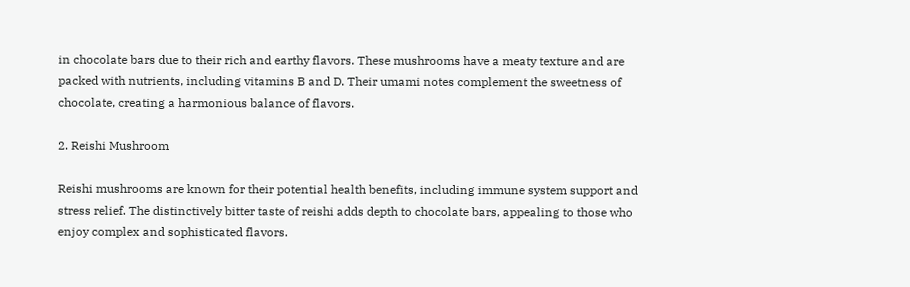in chocolate bars due to their rich and earthy flavors. These mushrooms have a meaty texture and are packed with nutrients, including vitamins B and D. Their umami notes complement the sweetness of chocolate, creating a harmonious balance of flavors.

2. Reishi Mushroom

Reishi mushrooms are known for their potential health benefits, including immune system support and stress relief. The distinctively bitter taste of reishi adds depth to chocolate bars, appealing to those who enjoy complex and sophisticated flavors.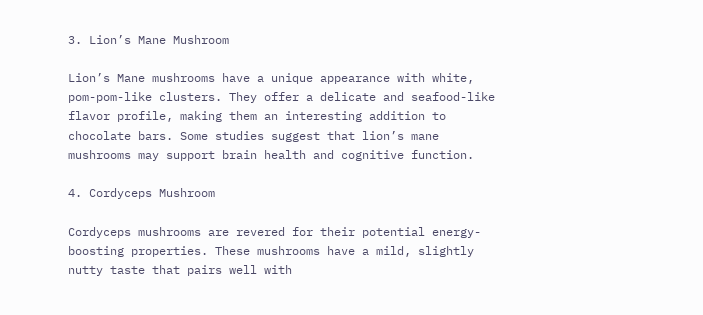3. Lion’s Mane Mushroom

Lion’s Mane mushrooms have a unique appearance with white, pom-pom-like clusters. They offer a delicate and seafood-like flavor profile, making them an interesting addition to chocolate bars. Some studies suggest that lion’s mane mushrooms may support brain health and cognitive function.

4. Cordyceps Mushroom

Cordyceps mushrooms are revered for their potential energy-boosting properties. These mushrooms have a mild, slightly nutty taste that pairs well with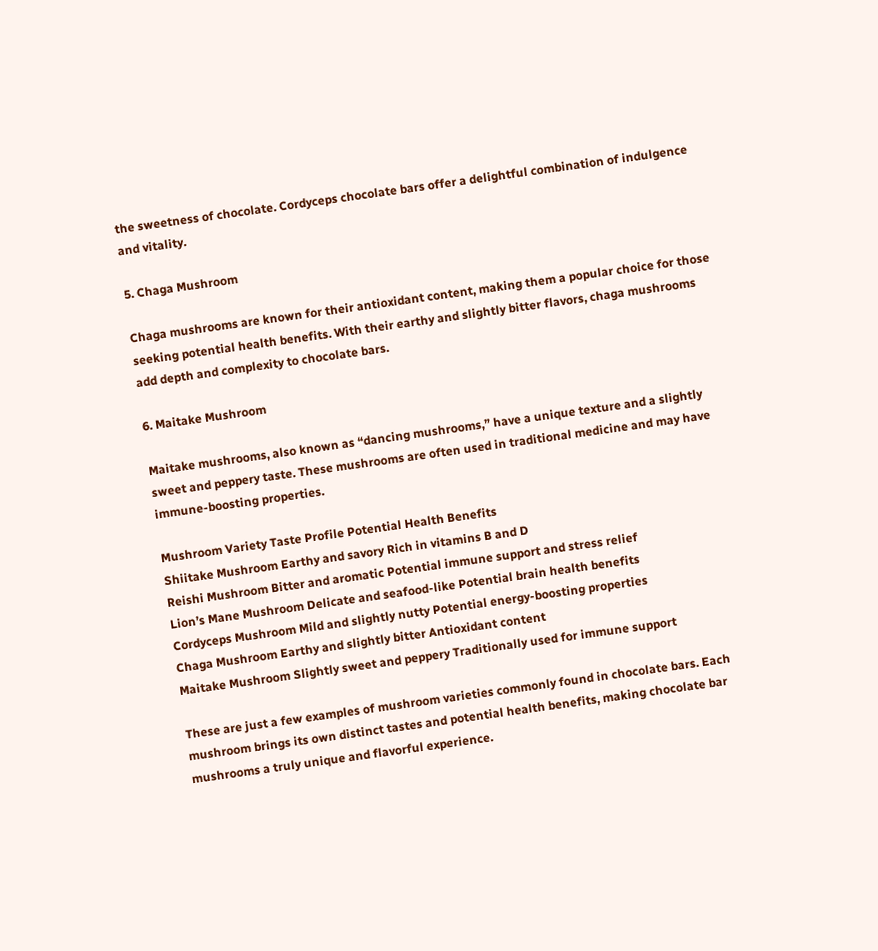the sweetness of chocolate. Cordyceps chocolate bars offer a delightful combination of indulgence and vitality.

5. Chaga Mushroom

Chaga mushrooms are known for their antioxidant content, making them a popular choice for those seeking potential health benefits. With their earthy and slightly bitter flavors, chaga mushrooms add depth and complexity to chocolate bars.

6. Maitake Mushroom

Maitake mushrooms, also known as “dancing mushrooms,” have a unique texture and a slightly sweet and peppery taste. These mushrooms are often used in traditional medicine and may have immune-boosting properties.

Mushroom Variety Taste Profile Potential Health Benefits
Shiitake Mushroom Earthy and savory Rich in vitamins B and D
Reishi Mushroom Bitter and aromatic Potential immune support and stress relief
Lion’s Mane Mushroom Delicate and seafood-like Potential brain health benefits
Cordyceps Mushroom Mild and slightly nutty Potential energy-boosting properties
Chaga Mushroom Earthy and slightly bitter Antioxidant content
Maitake Mushroom Slightly sweet and peppery Traditionally used for immune support

These are just a few examples of mushroom varieties commonly found in chocolate bars. Each mushroom brings its own distinct tastes and potential health benefits, making chocolate bar mushrooms a truly unique and flavorful experience.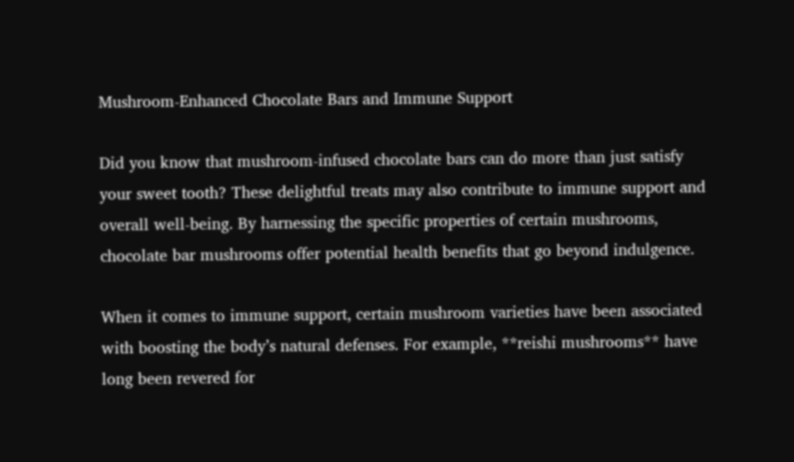Mushroom-Enhanced Chocolate Bars and Immune Support

Did you know that mushroom-infused chocolate bars can do more than just satisfy your sweet tooth? These delightful treats may also contribute to immune support and overall well-being. By harnessing the specific properties of certain mushrooms, chocolate bar mushrooms offer potential health benefits that go beyond indulgence.

When it comes to immune support, certain mushroom varieties have been associated with boosting the body’s natural defenses. For example, **reishi mushrooms** have long been revered for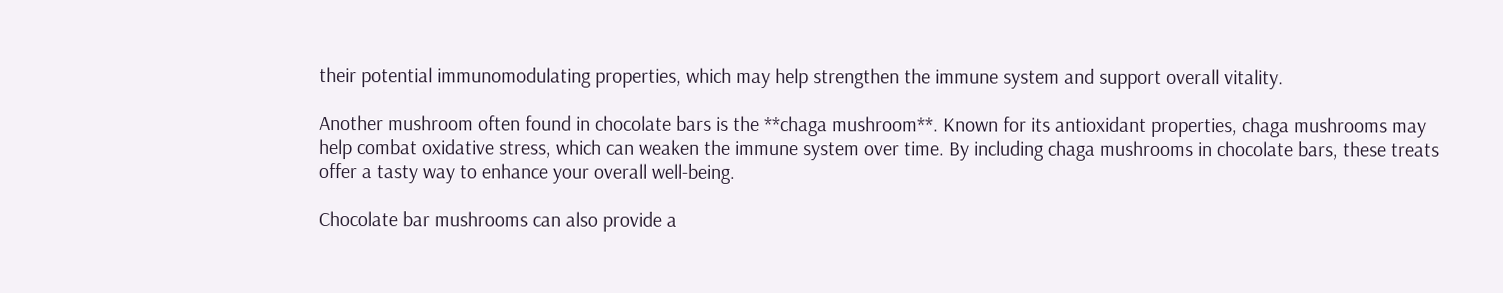their potential immunomodulating properties, which may help strengthen the immune system and support overall vitality.

Another mushroom often found in chocolate bars is the **chaga mushroom**. Known for its antioxidant properties, chaga mushrooms may help combat oxidative stress, which can weaken the immune system over time. By including chaga mushrooms in chocolate bars, these treats offer a tasty way to enhance your overall well-being.

Chocolate bar mushrooms can also provide a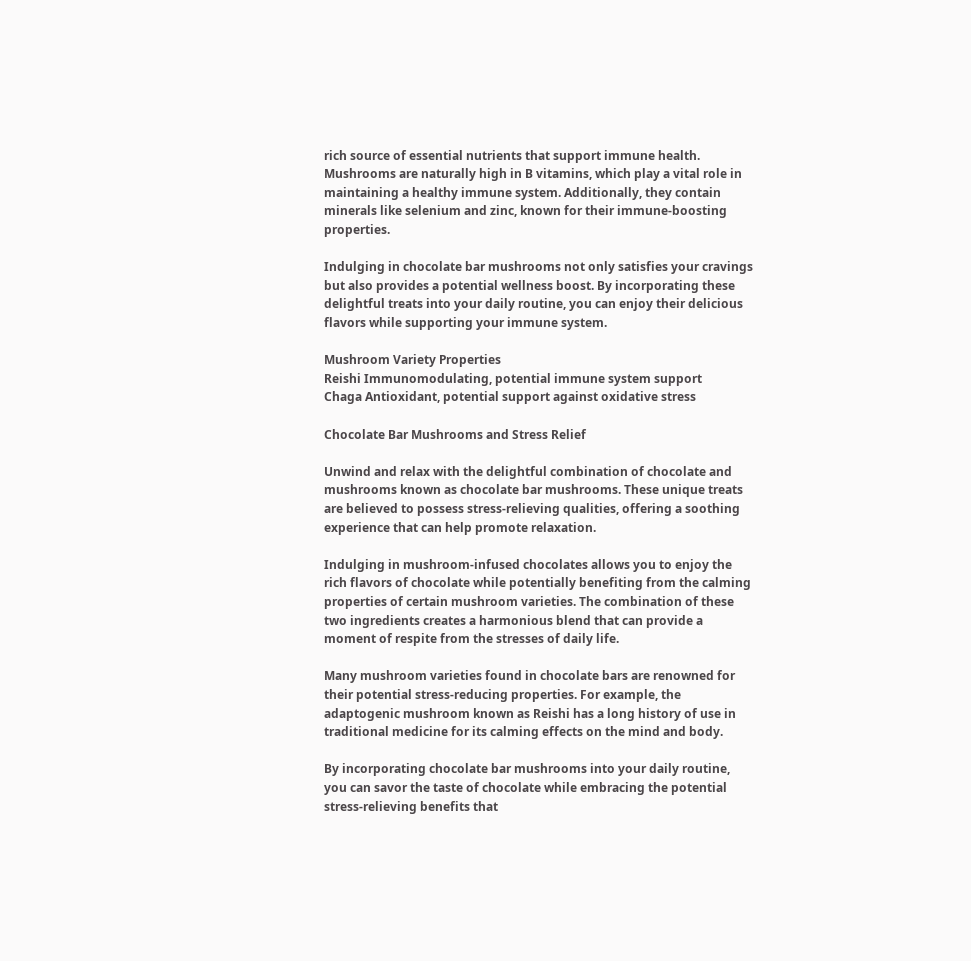rich source of essential nutrients that support immune health. Mushrooms are naturally high in B vitamins, which play a vital role in maintaining a healthy immune system. Additionally, they contain minerals like selenium and zinc, known for their immune-boosting properties.

Indulging in chocolate bar mushrooms not only satisfies your cravings but also provides a potential wellness boost. By incorporating these delightful treats into your daily routine, you can enjoy their delicious flavors while supporting your immune system.

Mushroom Variety Properties
Reishi Immunomodulating, potential immune system support
Chaga Antioxidant, potential support against oxidative stress

Chocolate Bar Mushrooms and Stress Relief

Unwind and relax with the delightful combination of chocolate and mushrooms known as chocolate bar mushrooms. These unique treats are believed to possess stress-relieving qualities, offering a soothing experience that can help promote relaxation.

Indulging in mushroom-infused chocolates allows you to enjoy the rich flavors of chocolate while potentially benefiting from the calming properties of certain mushroom varieties. The combination of these two ingredients creates a harmonious blend that can provide a moment of respite from the stresses of daily life.

Many mushroom varieties found in chocolate bars are renowned for their potential stress-reducing properties. For example, the adaptogenic mushroom known as Reishi has a long history of use in traditional medicine for its calming effects on the mind and body.

By incorporating chocolate bar mushrooms into your daily routine, you can savor the taste of chocolate while embracing the potential stress-relieving benefits that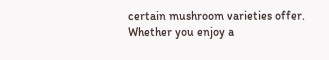certain mushroom varieties offer. Whether you enjoy a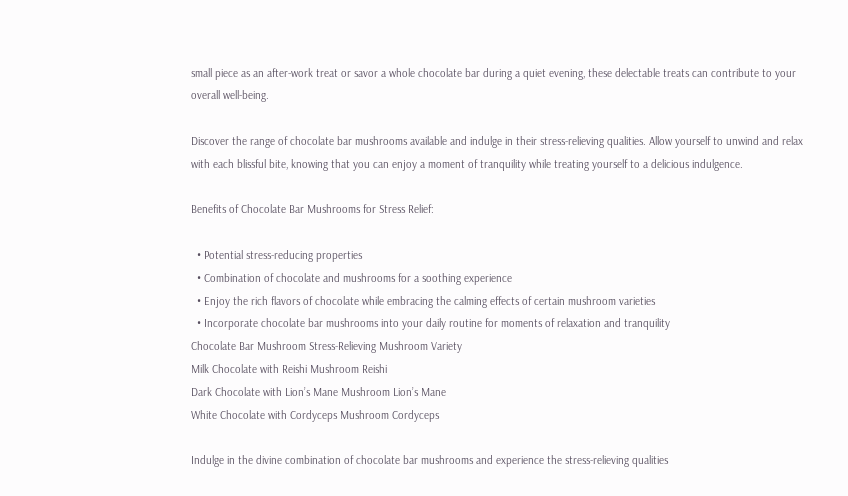small piece as an after-work treat or savor a whole chocolate bar during a quiet evening, these delectable treats can contribute to your overall well-being.

Discover the range of chocolate bar mushrooms available and indulge in their stress-relieving qualities. Allow yourself to unwind and relax with each blissful bite, knowing that you can enjoy a moment of tranquility while treating yourself to a delicious indulgence.

Benefits of Chocolate Bar Mushrooms for Stress Relief:

  • Potential stress-reducing properties
  • Combination of chocolate and mushrooms for a soothing experience
  • Enjoy the rich flavors of chocolate while embracing the calming effects of certain mushroom varieties
  • Incorporate chocolate bar mushrooms into your daily routine for moments of relaxation and tranquility
Chocolate Bar Mushroom Stress-Relieving Mushroom Variety
Milk Chocolate with Reishi Mushroom Reishi
Dark Chocolate with Lion’s Mane Mushroom Lion’s Mane
White Chocolate with Cordyceps Mushroom Cordyceps

Indulge in the divine combination of chocolate bar mushrooms and experience the stress-relieving qualities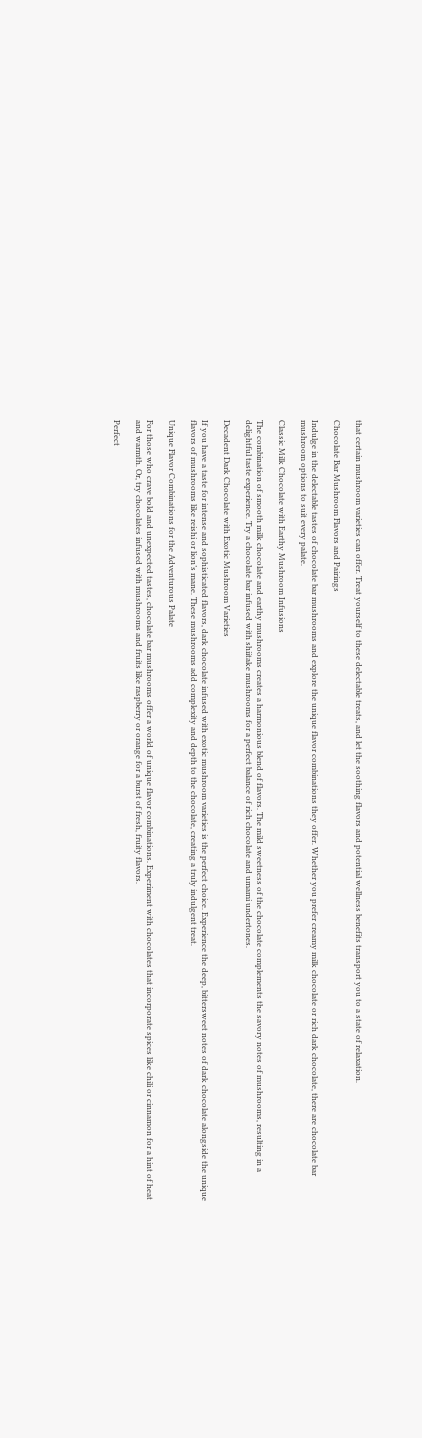that certain mushroom varieties can offer. Treat yourself to these delectable treats, and let the soothing flavors and potential wellness benefits transport you to a state of relaxation.

Chocolate Bar Mushroom Flavors and Pairings

Indulge in the delectable tastes of chocolate bar mushrooms and explore the unique flavor combinations they offer. Whether you prefer creamy milk chocolate or rich dark chocolate, there are chocolate bar mushroom options to suit every palate.

Classic Milk Chocolate with Earthy Mushroom Infusions

The combination of smooth milk chocolate and earthy mushrooms creates a harmonious blend of flavors. The mild sweetness of the chocolate complements the savory notes of mushrooms, resulting in a delightful taste experience. Try a chocolate bar infused with shiitake mushrooms for a perfect balance of rich chocolate and umami undertones.

Decadent Dark Chocolate with Exotic Mushroom Varieties

If you have a taste for intense and sophisticated flavors, dark chocolate infused with exotic mushroom varieties is the perfect choice. Experience the deep, bittersweet notes of dark chocolate alongside the unique flavors of mushrooms like reishi or lion’s mane. These mushrooms add complexity and depth to the chocolate, creating a truly indulgent treat.

Unique Flavor Combinations for the Adventurous Palate

For those who crave bold and unexpected tastes, chocolate bar mushrooms offer a world of unique flavor combinations. Experiment with chocolates that incorporate spices like chili or cinnamon for a hint of heat and warmth. Or, try chocolates infused with mushrooms and fruits like raspberry or orange for a burst of fresh, fruity flavors.

Perfect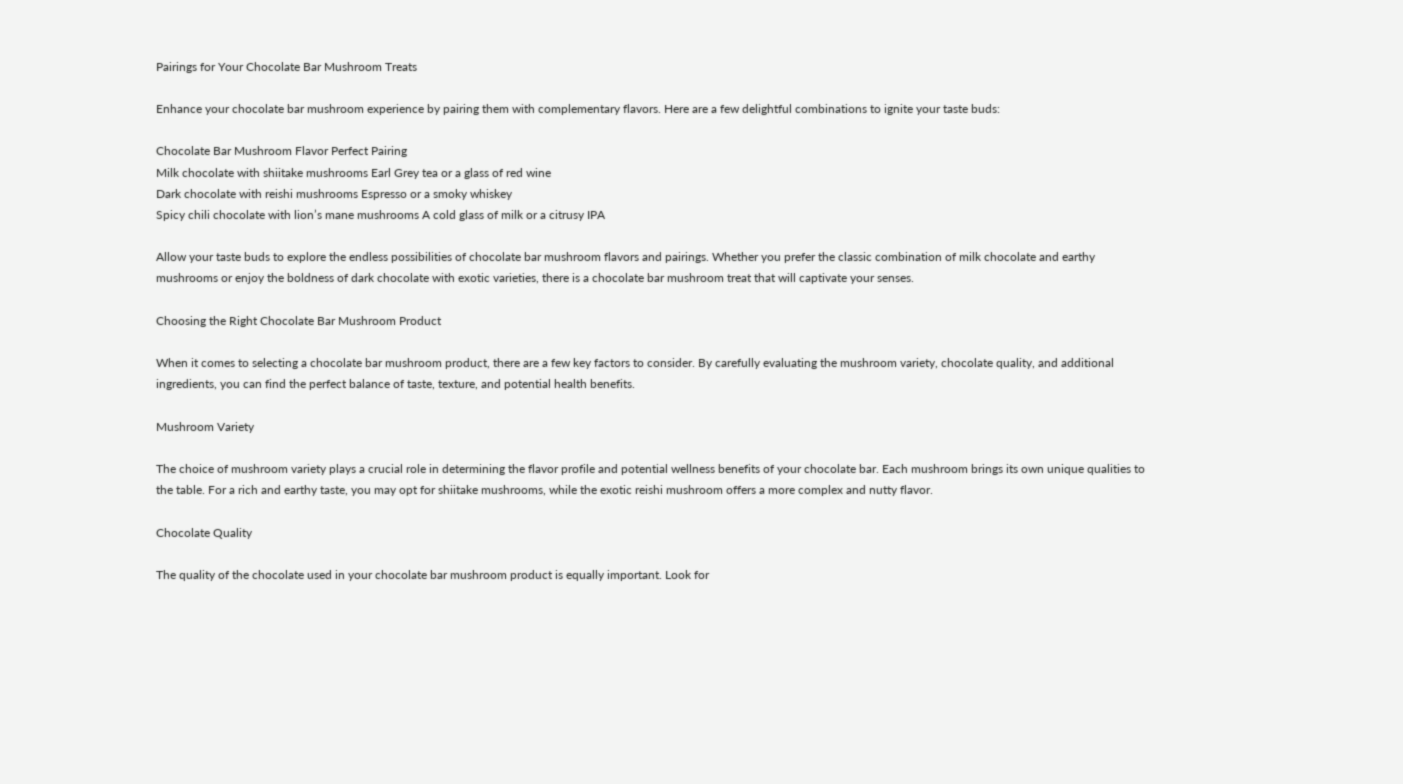Pairings for Your Chocolate Bar Mushroom Treats

Enhance your chocolate bar mushroom experience by pairing them with complementary flavors. Here are a few delightful combinations to ignite your taste buds:

Chocolate Bar Mushroom Flavor Perfect Pairing
Milk chocolate with shiitake mushrooms Earl Grey tea or a glass of red wine
Dark chocolate with reishi mushrooms Espresso or a smoky whiskey
Spicy chili chocolate with lion’s mane mushrooms A cold glass of milk or a citrusy IPA

Allow your taste buds to explore the endless possibilities of chocolate bar mushroom flavors and pairings. Whether you prefer the classic combination of milk chocolate and earthy mushrooms or enjoy the boldness of dark chocolate with exotic varieties, there is a chocolate bar mushroom treat that will captivate your senses.

Choosing the Right Chocolate Bar Mushroom Product

When it comes to selecting a chocolate bar mushroom product, there are a few key factors to consider. By carefully evaluating the mushroom variety, chocolate quality, and additional ingredients, you can find the perfect balance of taste, texture, and potential health benefits.

Mushroom Variety

The choice of mushroom variety plays a crucial role in determining the flavor profile and potential wellness benefits of your chocolate bar. Each mushroom brings its own unique qualities to the table. For a rich and earthy taste, you may opt for shiitake mushrooms, while the exotic reishi mushroom offers a more complex and nutty flavor.

Chocolate Quality

The quality of the chocolate used in your chocolate bar mushroom product is equally important. Look for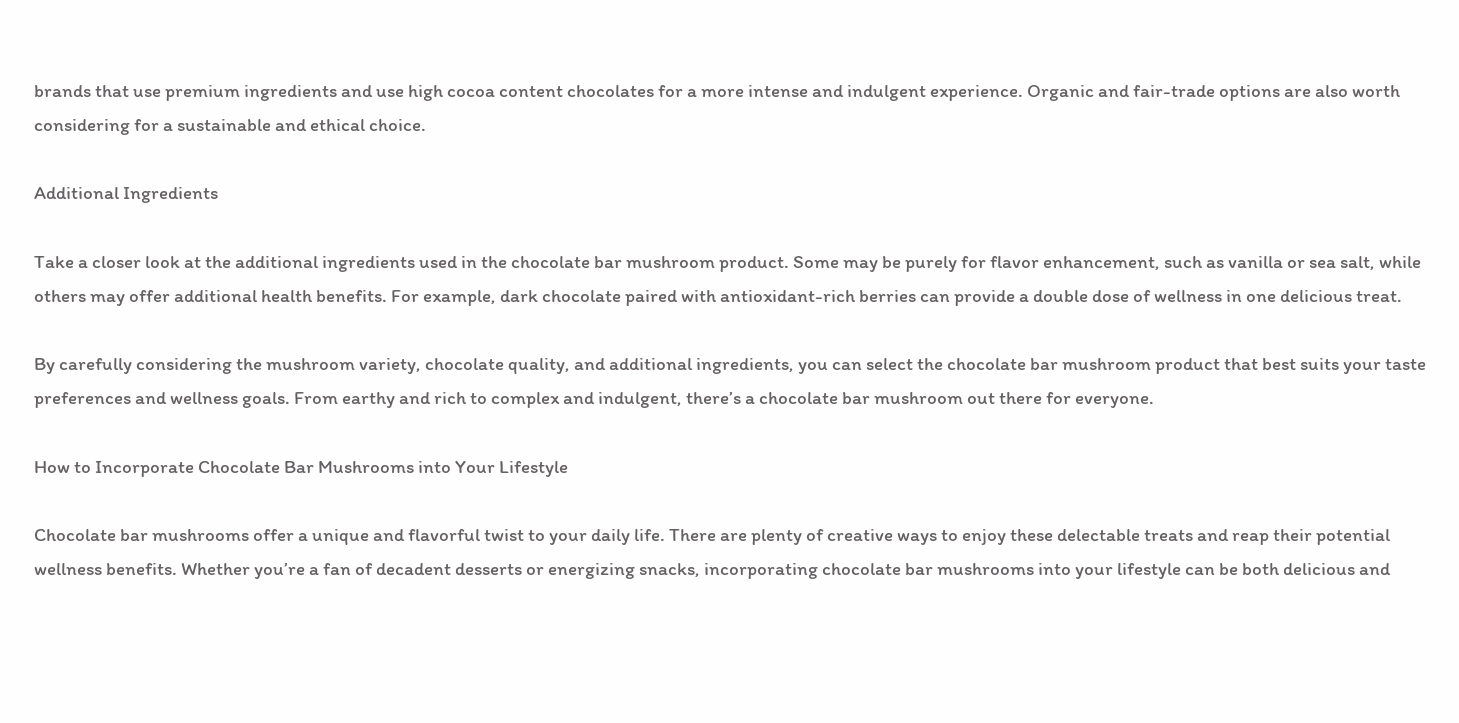brands that use premium ingredients and use high cocoa content chocolates for a more intense and indulgent experience. Organic and fair-trade options are also worth considering for a sustainable and ethical choice.

Additional Ingredients

Take a closer look at the additional ingredients used in the chocolate bar mushroom product. Some may be purely for flavor enhancement, such as vanilla or sea salt, while others may offer additional health benefits. For example, dark chocolate paired with antioxidant-rich berries can provide a double dose of wellness in one delicious treat.

By carefully considering the mushroom variety, chocolate quality, and additional ingredients, you can select the chocolate bar mushroom product that best suits your taste preferences and wellness goals. From earthy and rich to complex and indulgent, there’s a chocolate bar mushroom out there for everyone.

How to Incorporate Chocolate Bar Mushrooms into Your Lifestyle

Chocolate bar mushrooms offer a unique and flavorful twist to your daily life. There are plenty of creative ways to enjoy these delectable treats and reap their potential wellness benefits. Whether you’re a fan of decadent desserts or energizing snacks, incorporating chocolate bar mushrooms into your lifestyle can be both delicious and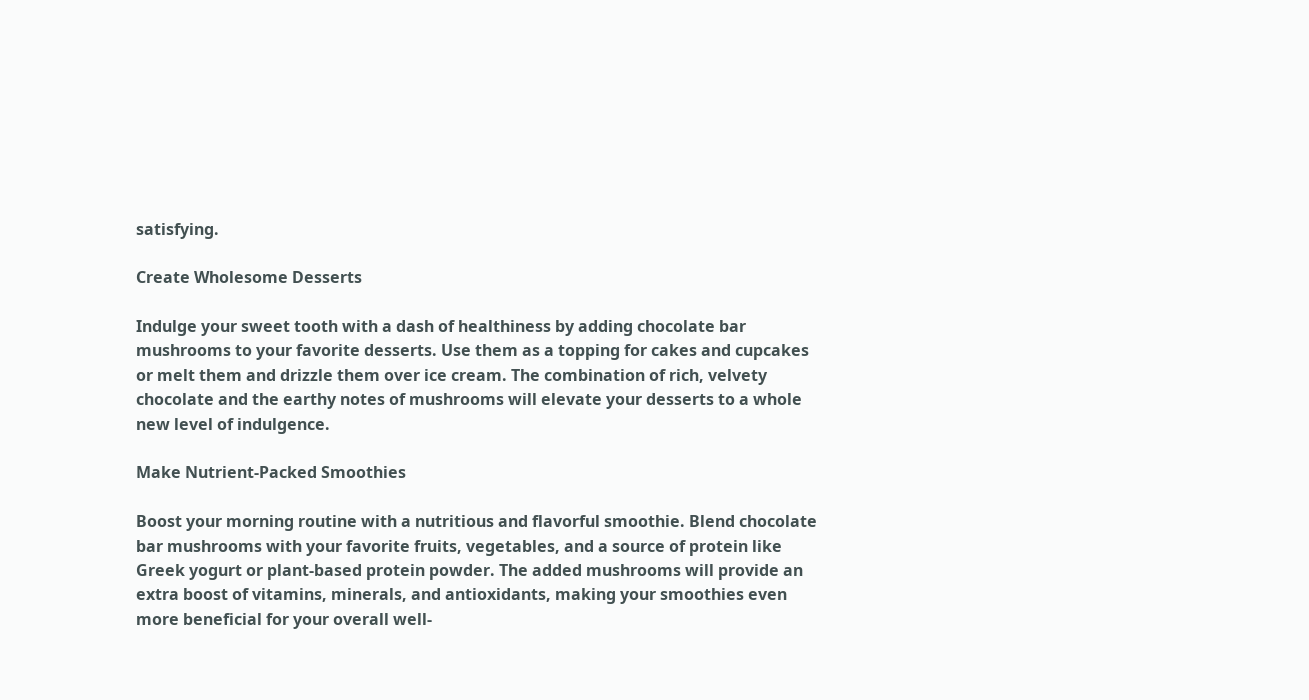satisfying.

Create Wholesome Desserts

Indulge your sweet tooth with a dash of healthiness by adding chocolate bar mushrooms to your favorite desserts. Use them as a topping for cakes and cupcakes or melt them and drizzle them over ice cream. The combination of rich, velvety chocolate and the earthy notes of mushrooms will elevate your desserts to a whole new level of indulgence.

Make Nutrient-Packed Smoothies

Boost your morning routine with a nutritious and flavorful smoothie. Blend chocolate bar mushrooms with your favorite fruits, vegetables, and a source of protein like Greek yogurt or plant-based protein powder. The added mushrooms will provide an extra boost of vitamins, minerals, and antioxidants, making your smoothies even more beneficial for your overall well-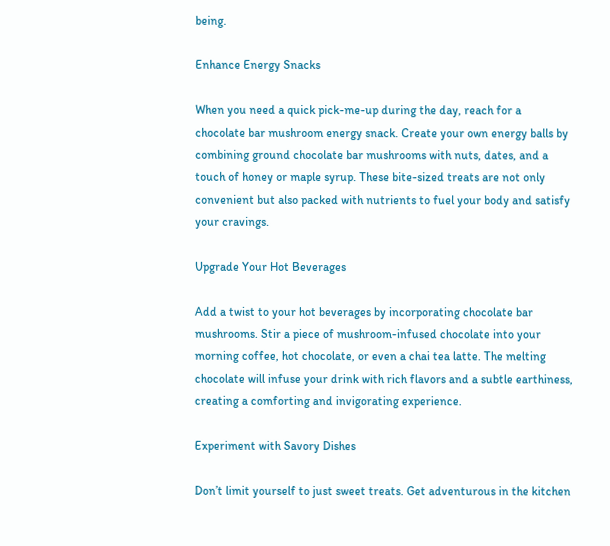being.

Enhance Energy Snacks

When you need a quick pick-me-up during the day, reach for a chocolate bar mushroom energy snack. Create your own energy balls by combining ground chocolate bar mushrooms with nuts, dates, and a touch of honey or maple syrup. These bite-sized treats are not only convenient but also packed with nutrients to fuel your body and satisfy your cravings.

Upgrade Your Hot Beverages

Add a twist to your hot beverages by incorporating chocolate bar mushrooms. Stir a piece of mushroom-infused chocolate into your morning coffee, hot chocolate, or even a chai tea latte. The melting chocolate will infuse your drink with rich flavors and a subtle earthiness, creating a comforting and invigorating experience.

Experiment with Savory Dishes

Don’t limit yourself to just sweet treats. Get adventurous in the kitchen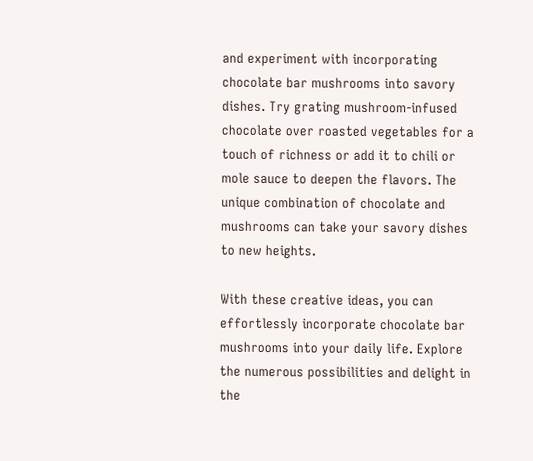and experiment with incorporating chocolate bar mushrooms into savory dishes. Try grating mushroom-infused chocolate over roasted vegetables for a touch of richness or add it to chili or mole sauce to deepen the flavors. The unique combination of chocolate and mushrooms can take your savory dishes to new heights.

With these creative ideas, you can effortlessly incorporate chocolate bar mushrooms into your daily life. Explore the numerous possibilities and delight in the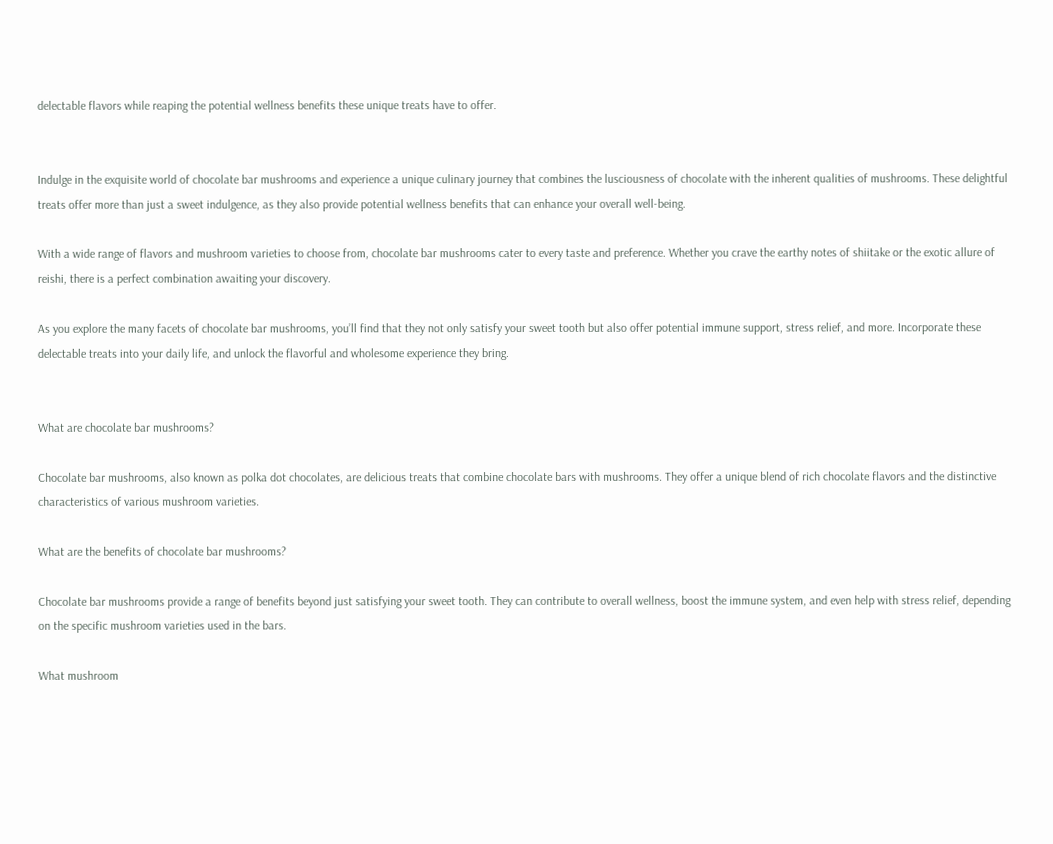delectable flavors while reaping the potential wellness benefits these unique treats have to offer.


Indulge in the exquisite world of chocolate bar mushrooms and experience a unique culinary journey that combines the lusciousness of chocolate with the inherent qualities of mushrooms. These delightful treats offer more than just a sweet indulgence, as they also provide potential wellness benefits that can enhance your overall well-being.

With a wide range of flavors and mushroom varieties to choose from, chocolate bar mushrooms cater to every taste and preference. Whether you crave the earthy notes of shiitake or the exotic allure of reishi, there is a perfect combination awaiting your discovery.

As you explore the many facets of chocolate bar mushrooms, you’ll find that they not only satisfy your sweet tooth but also offer potential immune support, stress relief, and more. Incorporate these delectable treats into your daily life, and unlock the flavorful and wholesome experience they bring.


What are chocolate bar mushrooms?

Chocolate bar mushrooms, also known as polka dot chocolates, are delicious treats that combine chocolate bars with mushrooms. They offer a unique blend of rich chocolate flavors and the distinctive characteristics of various mushroom varieties.

What are the benefits of chocolate bar mushrooms?

Chocolate bar mushrooms provide a range of benefits beyond just satisfying your sweet tooth. They can contribute to overall wellness, boost the immune system, and even help with stress relief, depending on the specific mushroom varieties used in the bars.

What mushroom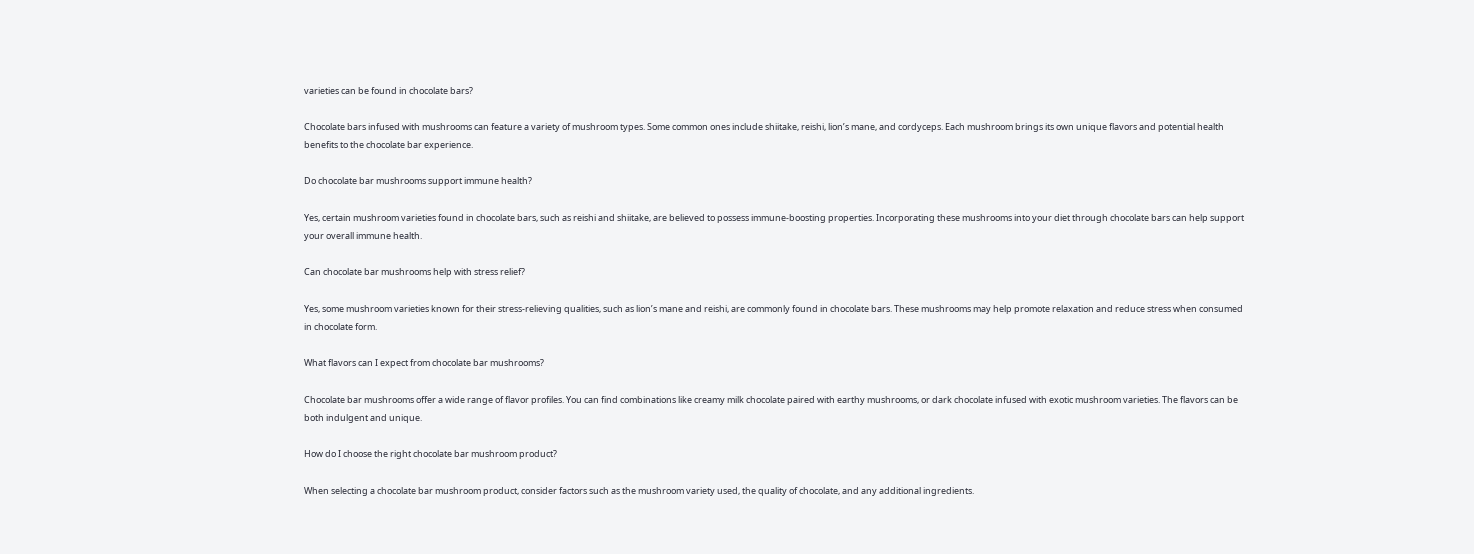varieties can be found in chocolate bars?

Chocolate bars infused with mushrooms can feature a variety of mushroom types. Some common ones include shiitake, reishi, lion’s mane, and cordyceps. Each mushroom brings its own unique flavors and potential health benefits to the chocolate bar experience.

Do chocolate bar mushrooms support immune health?

Yes, certain mushroom varieties found in chocolate bars, such as reishi and shiitake, are believed to possess immune-boosting properties. Incorporating these mushrooms into your diet through chocolate bars can help support your overall immune health.

Can chocolate bar mushrooms help with stress relief?

Yes, some mushroom varieties known for their stress-relieving qualities, such as lion’s mane and reishi, are commonly found in chocolate bars. These mushrooms may help promote relaxation and reduce stress when consumed in chocolate form.

What flavors can I expect from chocolate bar mushrooms?

Chocolate bar mushrooms offer a wide range of flavor profiles. You can find combinations like creamy milk chocolate paired with earthy mushrooms, or dark chocolate infused with exotic mushroom varieties. The flavors can be both indulgent and unique.

How do I choose the right chocolate bar mushroom product?

When selecting a chocolate bar mushroom product, consider factors such as the mushroom variety used, the quality of chocolate, and any additional ingredients.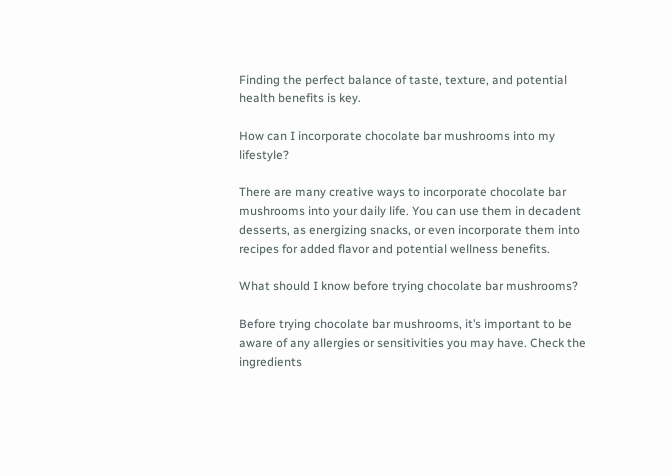Finding the perfect balance of taste, texture, and potential health benefits is key.

How can I incorporate chocolate bar mushrooms into my lifestyle?

There are many creative ways to incorporate chocolate bar mushrooms into your daily life. You can use them in decadent desserts, as energizing snacks, or even incorporate them into recipes for added flavor and potential wellness benefits.

What should I know before trying chocolate bar mushrooms?

Before trying chocolate bar mushrooms, it’s important to be aware of any allergies or sensitivities you may have. Check the ingredients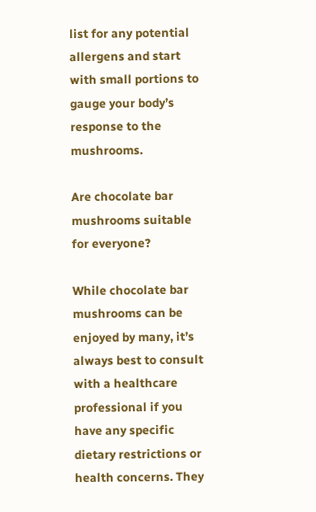list for any potential allergens and start with small portions to gauge your body’s response to the mushrooms.

Are chocolate bar mushrooms suitable for everyone?

While chocolate bar mushrooms can be enjoyed by many, it’s always best to consult with a healthcare professional if you have any specific dietary restrictions or health concerns. They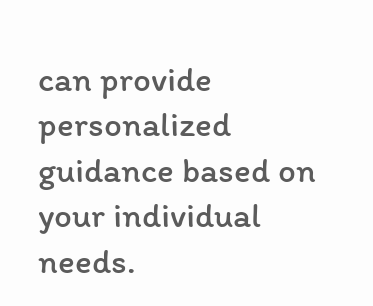can provide personalized guidance based on your individual needs.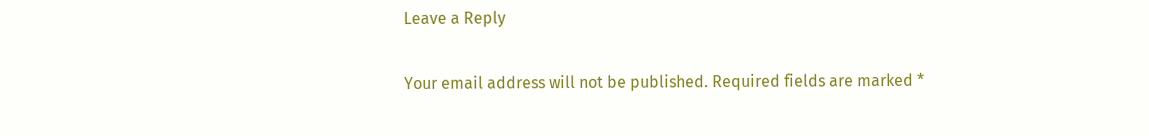Leave a Reply

Your email address will not be published. Required fields are marked *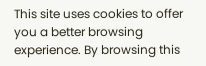This site uses cookies to offer you a better browsing experience. By browsing this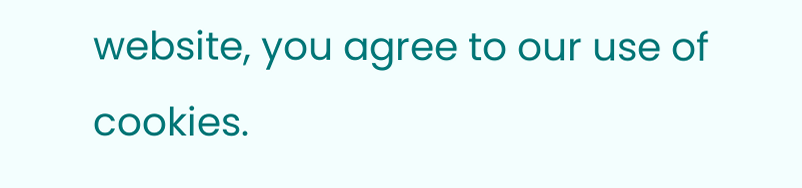website, you agree to our use of cookies.